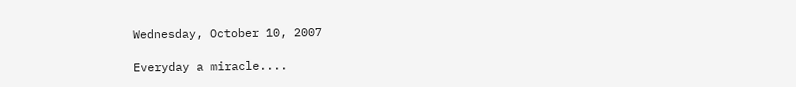Wednesday, October 10, 2007

Everyday a miracle....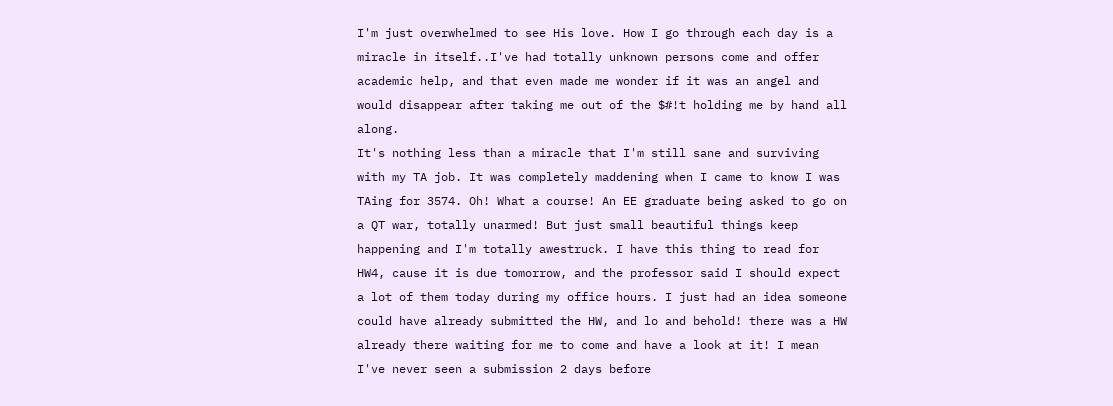I'm just overwhelmed to see His love. How I go through each day is a miracle in itself..I've had totally unknown persons come and offer academic help, and that even made me wonder if it was an angel and would disappear after taking me out of the $#!t holding me by hand all along.
It's nothing less than a miracle that I'm still sane and surviving with my TA job. It was completely maddening when I came to know I was TAing for 3574. Oh! What a course! An EE graduate being asked to go on a QT war, totally unarmed! But just small beautiful things keep happening and I'm totally awestruck. I have this thing to read for HW4, cause it is due tomorrow, and the professor said I should expect a lot of them today during my office hours. I just had an idea someone could have already submitted the HW, and lo and behold! there was a HW already there waiting for me to come and have a look at it! I mean I've never seen a submission 2 days before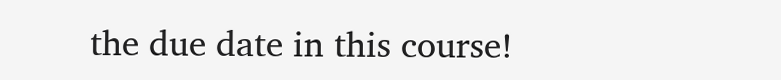the due date in this course!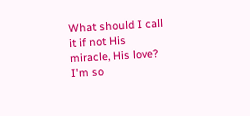What should I call it if not His miracle, His love?
I'm so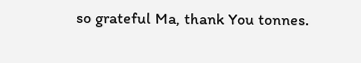so grateful Ma, thank You tonnes.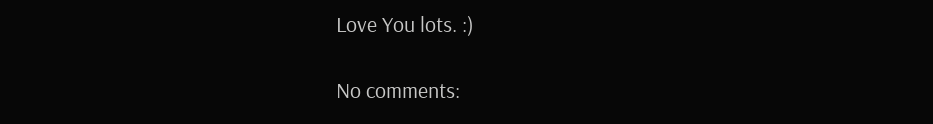Love You lots. :)

No comments: